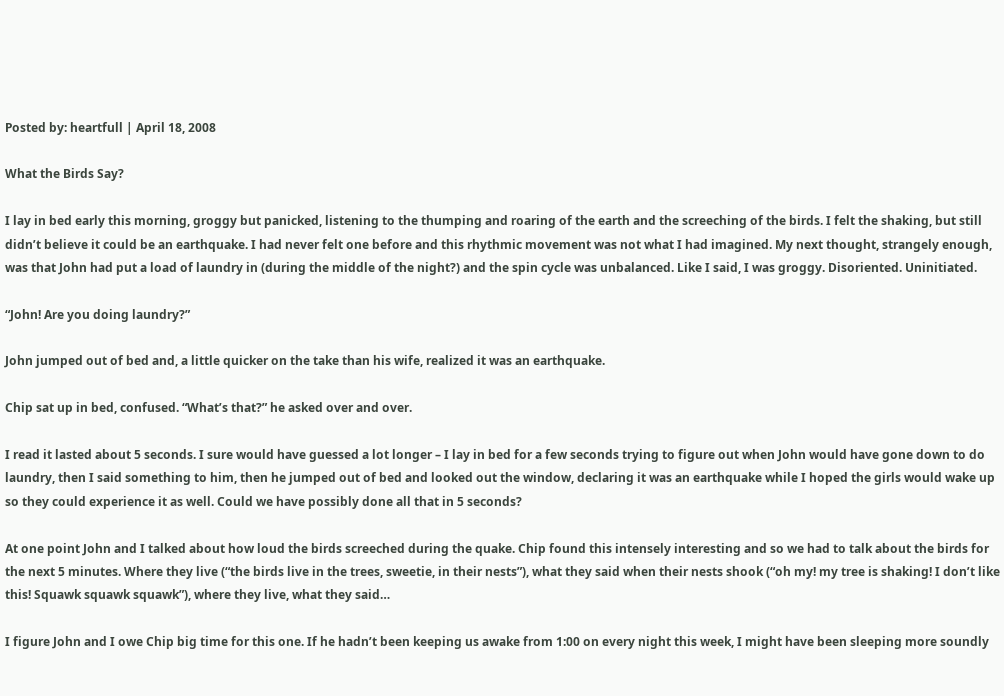Posted by: heartfull | April 18, 2008

What the Birds Say?

I lay in bed early this morning, groggy but panicked, listening to the thumping and roaring of the earth and the screeching of the birds. I felt the shaking, but still didn’t believe it could be an earthquake. I had never felt one before and this rhythmic movement was not what I had imagined. My next thought, strangely enough, was that John had put a load of laundry in (during the middle of the night?) and the spin cycle was unbalanced. Like I said, I was groggy. Disoriented. Uninitiated.

“John! Are you doing laundry?”

John jumped out of bed and, a little quicker on the take than his wife, realized it was an earthquake.

Chip sat up in bed, confused. “What’s that?” he asked over and over.

I read it lasted about 5 seconds. I sure would have guessed a lot longer – I lay in bed for a few seconds trying to figure out when John would have gone down to do laundry, then I said something to him, then he jumped out of bed and looked out the window, declaring it was an earthquake while I hoped the girls would wake up so they could experience it as well. Could we have possibly done all that in 5 seconds?

At one point John and I talked about how loud the birds screeched during the quake. Chip found this intensely interesting and so we had to talk about the birds for the next 5 minutes. Where they live (“the birds live in the trees, sweetie, in their nests”), what they said when their nests shook (“oh my! my tree is shaking! I don’t like this! Squawk squawk squawk”), where they live, what they said…

I figure John and I owe Chip big time for this one. If he hadn’t been keeping us awake from 1:00 on every night this week, I might have been sleeping more soundly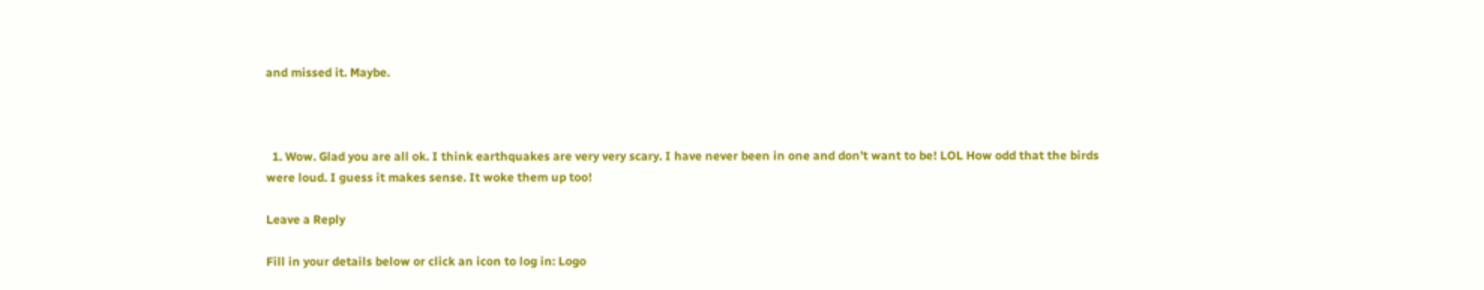and missed it. Maybe.



  1. Wow. Glad you are all ok. I think earthquakes are very very scary. I have never been in one and don’t want to be! LOL How odd that the birds were loud. I guess it makes sense. It woke them up too!

Leave a Reply

Fill in your details below or click an icon to log in: Logo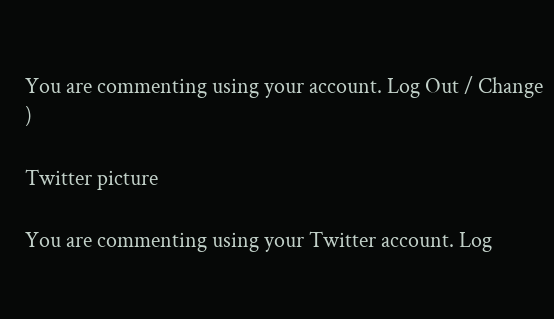You are commenting using your account. Log Out / Change )

Twitter picture

You are commenting using your Twitter account. Log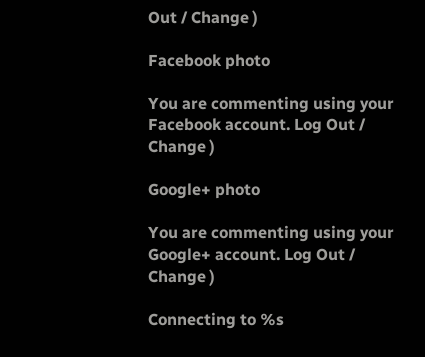Out / Change )

Facebook photo

You are commenting using your Facebook account. Log Out / Change )

Google+ photo

You are commenting using your Google+ account. Log Out / Change )

Connecting to %s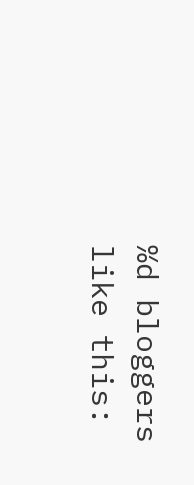%d bloggers like this: